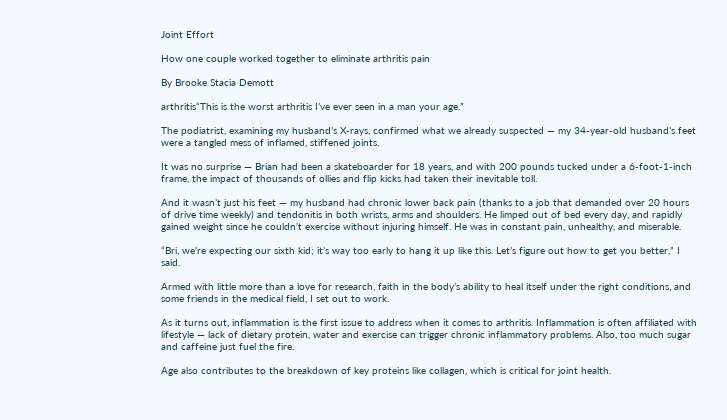Joint Effort

How one couple worked together to eliminate arthritis pain

By Brooke Stacia Demott

arthritis“This is the worst arthritis I’ve ever seen in a man your age.”

The podiatrist, examining my husband’s X-rays, confirmed what we already suspected — my 34-year-old husband’s feet were a tangled mess of inflamed, stiffened joints.

It was no surprise — Brian had been a skateboarder for 18 years, and with 200 pounds tucked under a 6-foot-1-inch frame, the impact of thousands of ollies and flip kicks had taken their inevitable toll.

And it wasn’t just his feet — my husband had chronic lower back pain (thanks to a job that demanded over 20 hours of drive time weekly) and tendonitis in both wrists, arms and shoulders. He limped out of bed every day, and rapidly gained weight since he couldn’t exercise without injuring himself. He was in constant pain, unhealthy, and miserable.

“Bri, we’re expecting our sixth kid; it’s way too early to hang it up like this. Let’s figure out how to get you better,” I said.

Armed with little more than a love for research, faith in the body’s ability to heal itself under the right conditions, and some friends in the medical field, I set out to work.

As it turns out, inflammation is the first issue to address when it comes to arthritis. Inflammation is often affiliated with lifestyle — lack of dietary protein, water and exercise can trigger chronic inflammatory problems. Also, too much sugar and caffeine just fuel the fire.

Age also contributes to the breakdown of key proteins like collagen, which is critical for joint health.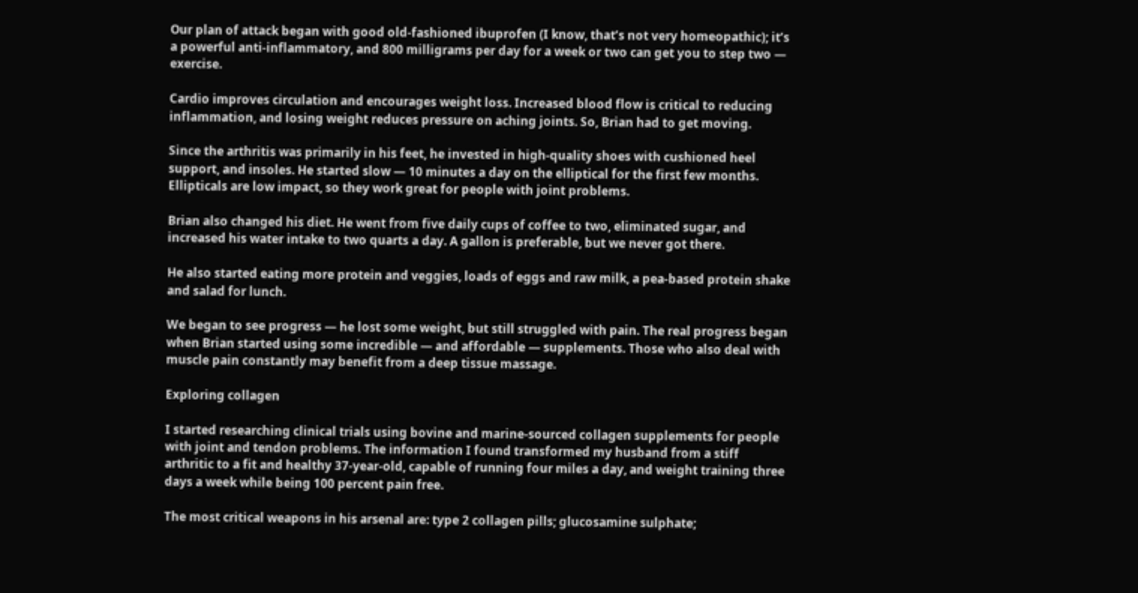Our plan of attack began with good old-fashioned ibuprofen (I know, that’s not very homeopathic); it’s a powerful anti-inflammatory, and 800 milligrams per day for a week or two can get you to step two — exercise.

Cardio improves circulation and encourages weight loss. Increased blood flow is critical to reducing inflammation, and losing weight reduces pressure on aching joints. So, Brian had to get moving.

Since the arthritis was primarily in his feet, he invested in high-quality shoes with cushioned heel support, and insoles. He started slow — 10 minutes a day on the elliptical for the first few months. Ellipticals are low impact, so they work great for people with joint problems.

Brian also changed his diet. He went from five daily cups of coffee to two, eliminated sugar, and increased his water intake to two quarts a day. A gallon is preferable, but we never got there.

He also started eating more protein and veggies, loads of eggs and raw milk, a pea-based protein shake and salad for lunch.

We began to see progress — he lost some weight, but still struggled with pain. The real progress began when Brian started using some incredible — and affordable — supplements. Those who also deal with muscle pain constantly may benefit from a deep tissue massage.

Exploring collagen

I started researching clinical trials using bovine and marine-sourced collagen supplements for people with joint and tendon problems. The information I found transformed my husband from a stiff arthritic to a fit and healthy 37-year-old, capable of running four miles a day, and weight training three days a week while being 100 percent pain free.

The most critical weapons in his arsenal are: type 2 collagen pills; glucosamine sulphate;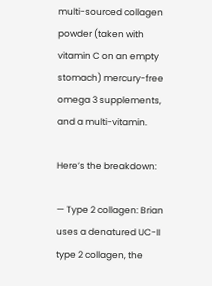multi-sourced collagen powder (taken with vitamin C on an empty stomach) mercury-free omega 3 supplements, and a multi-vitamin.

Here’s the breakdown:

— Type 2 collagen: Brian uses a denatured UC-II type 2 collagen, the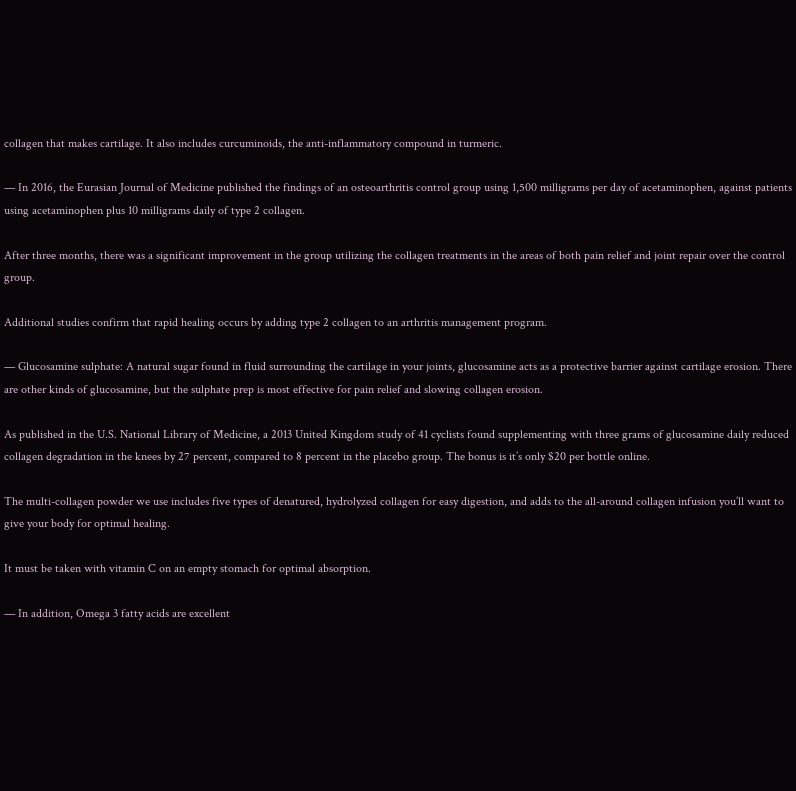collagen that makes cartilage. It also includes curcuminoids, the anti-inflammatory compound in turmeric.

— In 2016, the Eurasian Journal of Medicine published the findings of an osteoarthritis control group using 1,500 milligrams per day of acetaminophen, against patients using acetaminophen plus 10 milligrams daily of type 2 collagen.

After three months, there was a significant improvement in the group utilizing the collagen treatments in the areas of both pain relief and joint repair over the control group.

Additional studies confirm that rapid healing occurs by adding type 2 collagen to an arthritis management program.

— Glucosamine sulphate: A natural sugar found in fluid surrounding the cartilage in your joints, glucosamine acts as a protective barrier against cartilage erosion. There are other kinds of glucosamine, but the sulphate prep is most effective for pain relief and slowing collagen erosion.

As published in the U.S. National Library of Medicine, a 2013 United Kingdom study of 41 cyclists found supplementing with three grams of glucosamine daily reduced collagen degradation in the knees by 27 percent, compared to 8 percent in the placebo group. The bonus is it’s only $20 per bottle online.

The multi-collagen powder we use includes five types of denatured, hydrolyzed collagen for easy digestion, and adds to the all-around collagen infusion you’ll want to give your body for optimal healing.

It must be taken with vitamin C on an empty stomach for optimal absorption.

— In addition, Omega 3 fatty acids are excellent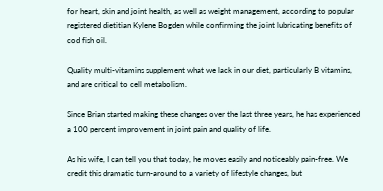for heart, skin and joint health, as well as weight management, according to popular registered dietitian Kylene Bogden while confirming the joint lubricating benefits of cod fish oil.

Quality multi-vitamins supplement what we lack in our diet, particularly B vitamins, and are critical to cell metabolism.

Since Brian started making these changes over the last three years, he has experienced a 100 percent improvement in joint pain and quality of life.

As his wife, I can tell you that today, he moves easily and noticeably pain-free. We credit this dramatic turn-around to a variety of lifestyle changes, but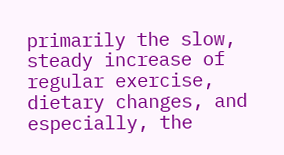primarily the slow, steady increase of regular exercise, dietary changes, and especially, the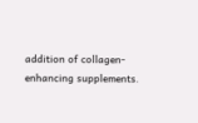addition of collagen-enhancing supplements.